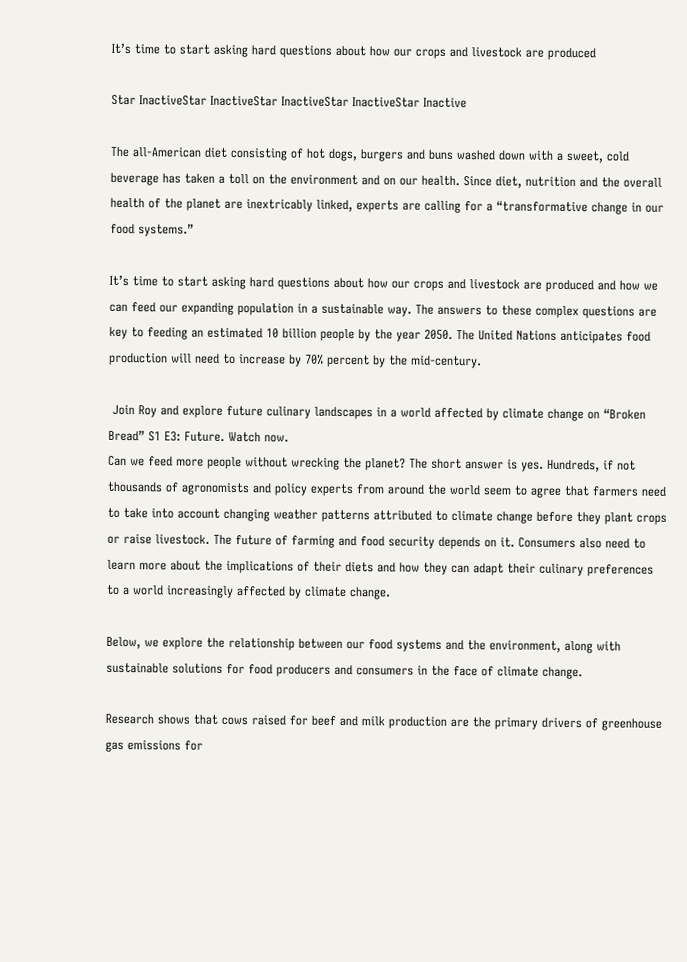It’s time to start asking hard questions about how our crops and livestock are produced

Star InactiveStar InactiveStar InactiveStar InactiveStar Inactive

The all-American diet consisting of hot dogs, burgers and buns washed down with a sweet, cold beverage has taken a toll on the environment and on our health. Since diet, nutrition and the overall health of the planet are inextricably linked, experts are calling for a “transformative change in our food systems.”

It’s time to start asking hard questions about how our crops and livestock are produced and how we can feed our expanding population in a sustainable way. The answers to these complex questions are key to feeding an estimated 10 billion people by the year 2050. The United Nations anticipates food production will need to increase by 70% percent by the mid-century.

 Join Roy and explore future culinary landscapes in a world affected by climate change on “Broken Bread” S1 E3: Future. Watch now.
Can we feed more people without wrecking the planet? The short answer is yes. Hundreds, if not thousands of agronomists and policy experts from around the world seem to agree that farmers need to take into account changing weather patterns attributed to climate change before they plant crops or raise livestock. The future of farming and food security depends on it. Consumers also need to learn more about the implications of their diets and how they can adapt their culinary preferences to a world increasingly affected by climate change.

Below, we explore the relationship between our food systems and the environment, along with sustainable solutions for food producers and consumers in the face of climate change.

Research shows that cows raised for beef and milk production are the primary drivers of greenhouse gas emissions for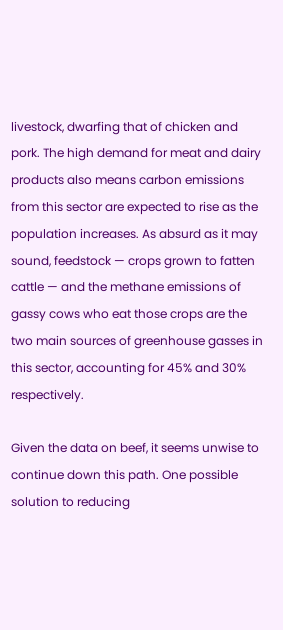livestock, dwarfing that of chicken and pork. The high demand for meat and dairy products also means carbon emissions from this sector are expected to rise as the population increases. As absurd as it may sound, feedstock — crops grown to fatten cattle — and the methane emissions of gassy cows who eat those crops are the two main sources of greenhouse gasses in this sector, accounting for 45% and 30% respectively.

Given the data on beef, it seems unwise to continue down this path. One possible solution to reducing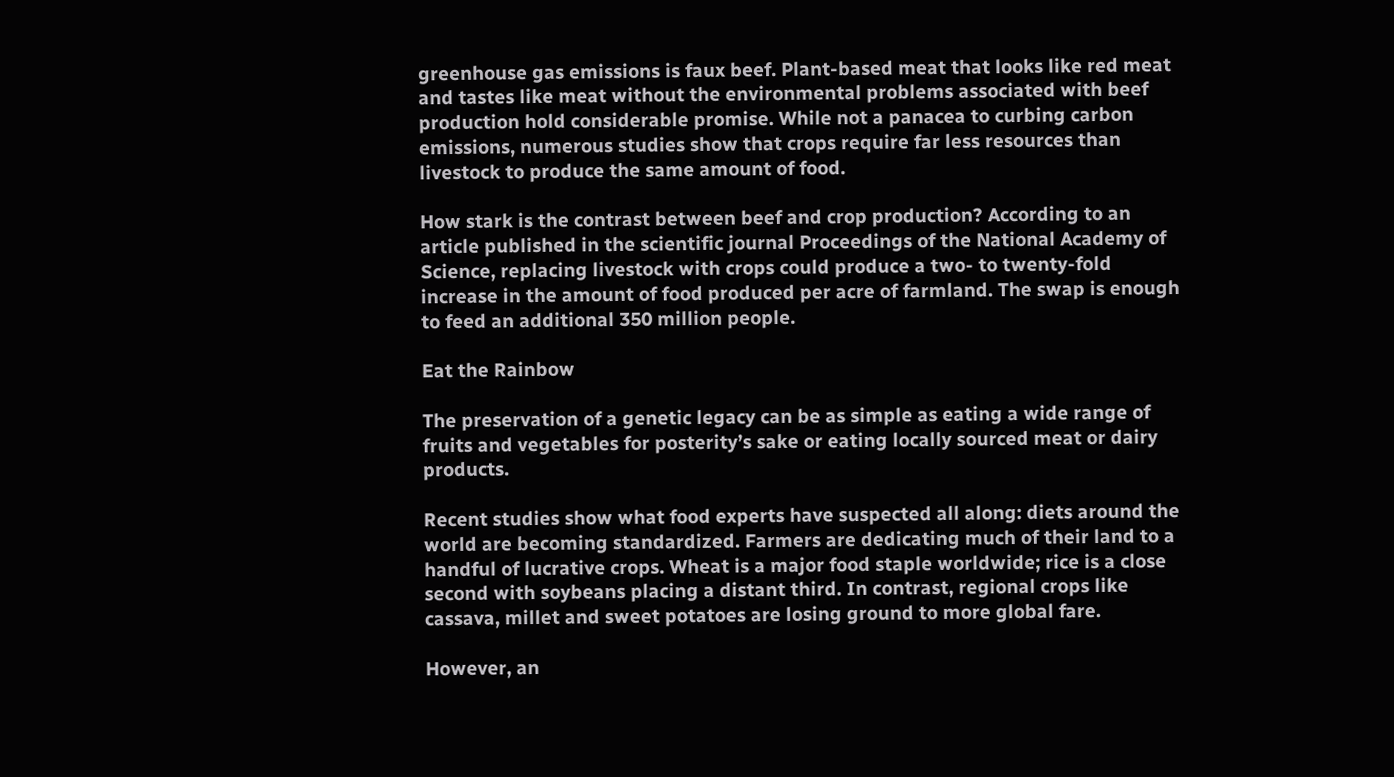greenhouse gas emissions is faux beef. Plant-based meat that looks like red meat and tastes like meat without the environmental problems associated with beef production hold considerable promise. While not a panacea to curbing carbon emissions, numerous studies show that crops require far less resources than livestock to produce the same amount of food.

How stark is the contrast between beef and crop production? According to an article published in the scientific journal Proceedings of the National Academy of Science, replacing livestock with crops could produce a two- to twenty-fold increase in the amount of food produced per acre of farmland. The swap is enough to feed an additional 350 million people.

Eat the Rainbow

The preservation of a genetic legacy can be as simple as eating a wide range of fruits and vegetables for posterity’s sake or eating locally sourced meat or dairy products.

Recent studies show what food experts have suspected all along: diets around the world are becoming standardized. Farmers are dedicating much of their land to a handful of lucrative crops. Wheat is a major food staple worldwide; rice is a close second with soybeans placing a distant third. In contrast, regional crops like cassava, millet and sweet potatoes are losing ground to more global fare.

However, an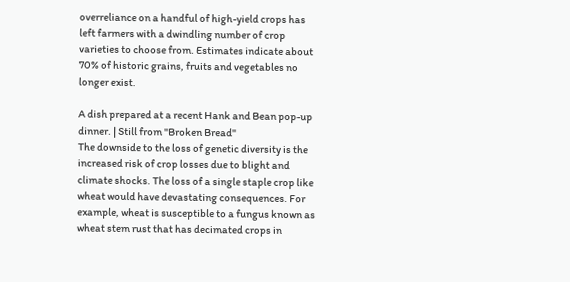overreliance on a handful of high-yield crops has left farmers with a dwindling number of crop varieties to choose from. Estimates indicate about 70% of historic grains, fruits and vegetables no longer exist.

A dish prepared at a recent Hank and Bean pop-up dinner. | Still from "Broken Bread"
The downside to the loss of genetic diversity is the increased risk of crop losses due to blight and climate shocks. The loss of a single staple crop like wheat would have devastating consequences. For example, wheat is susceptible to a fungus known as wheat stem rust that has decimated crops in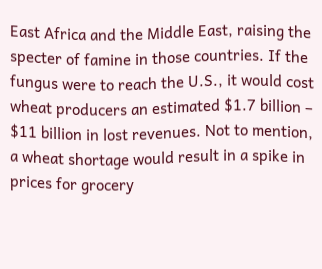East Africa and the Middle East, raising the specter of famine in those countries. If the fungus were to reach the U.S., it would cost wheat producers an estimated $1.7 billion – $11 billion in lost revenues. Not to mention, a wheat shortage would result in a spike in prices for grocery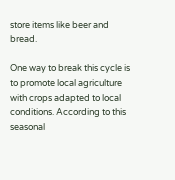store items like beer and bread.

One way to break this cycle is to promote local agriculture with crops adapted to local conditions. According to this seasonal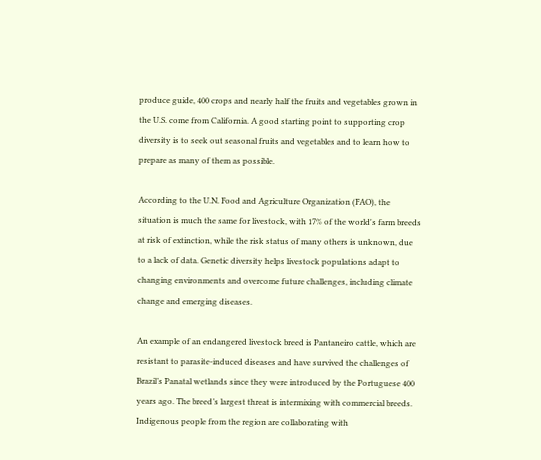produce guide, 400 crops and nearly half the fruits and vegetables grown in the U.S. come from California. A good starting point to supporting crop diversity is to seek out seasonal fruits and vegetables and to learn how to prepare as many of them as possible.

According to the U.N. Food and Agriculture Organization (FAO), the situation is much the same for livestock, with 17% of the world's farm breeds at risk of extinction, while the risk status of many others is unknown, due to a lack of data. Genetic diversity helps livestock populations adapt to changing environments and overcome future challenges, including climate change and emerging diseases.

An example of an endangered livestock breed is Pantaneiro cattle, which are resistant to parasite-induced diseases and have survived the challenges of Brazil’s Panatal wetlands since they were introduced by the Portuguese 400 years ago. The breed’s largest threat is intermixing with commercial breeds. Indigenous people from the region are collaborating with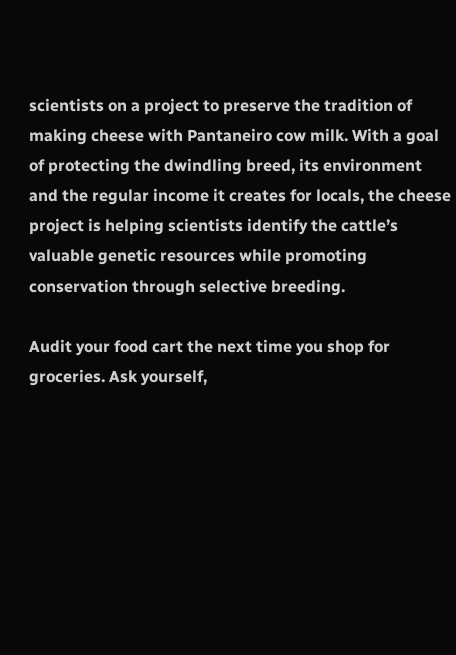scientists on a project to preserve the tradition of making cheese with Pantaneiro cow milk. With a goal of protecting the dwindling breed, its environment and the regular income it creates for locals, the cheese project is helping scientists identify the cattle’s valuable genetic resources while promoting conservation through selective breeding.

Audit your food cart the next time you shop for groceries. Ask yourself,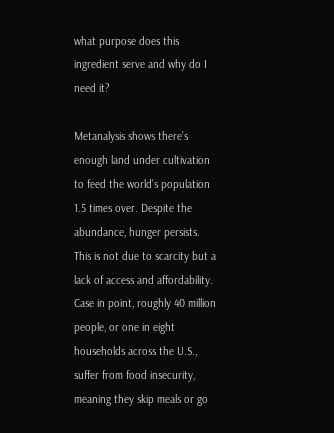what purpose does this ingredient serve and why do I need it?

Metanalysis shows there’s enough land under cultivation to feed the world’s population 1.5 times over. Despite the abundance, hunger persists. This is not due to scarcity but a lack of access and affordability. Case in point, roughly 40 million people, or one in eight households across the U.S., suffer from food insecurity, meaning they skip meals or go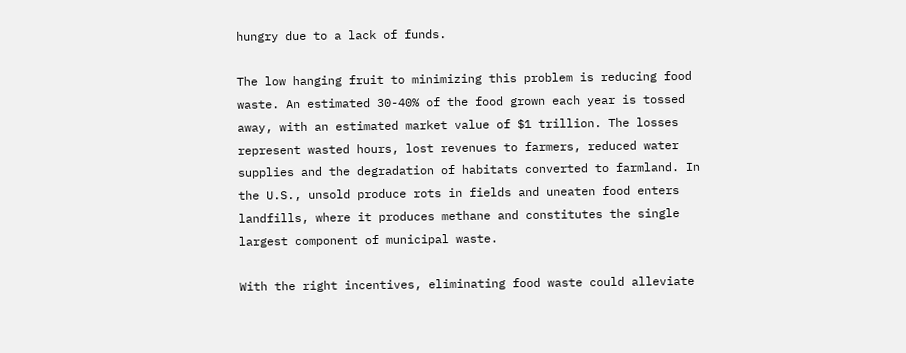hungry due to a lack of funds.

The low hanging fruit to minimizing this problem is reducing food waste. An estimated 30-40% of the food grown each year is tossed away, with an estimated market value of $1 trillion. The losses represent wasted hours, lost revenues to farmers, reduced water supplies and the degradation of habitats converted to farmland. In the U.S., unsold produce rots in fields and uneaten food enters landfills, where it produces methane and constitutes the single largest component of municipal waste.

With the right incentives, eliminating food waste could alleviate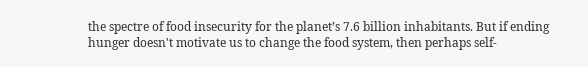the spectre of food insecurity for the planet’s 7.6 billion inhabitants. But if ending hunger doesn't motivate us to change the food system, then perhaps self-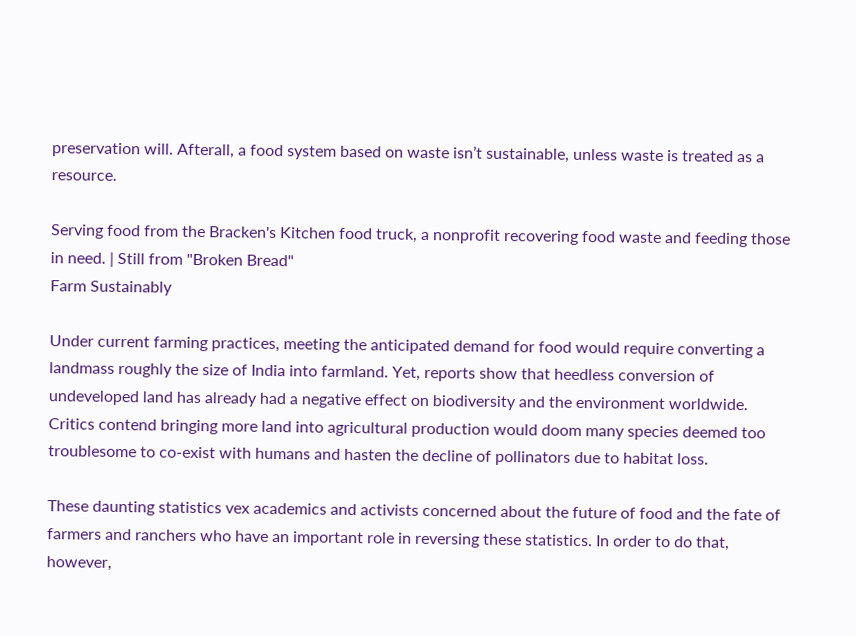preservation will. Afterall, a food system based on waste isn’t sustainable, unless waste is treated as a resource.

Serving food from the Bracken's Kitchen food truck, a nonprofit recovering food waste and feeding those in need. | Still from "Broken Bread"
Farm Sustainably

Under current farming practices, meeting the anticipated demand for food would require converting a landmass roughly the size of India into farmland. Yet, reports show that heedless conversion of undeveloped land has already had a negative effect on biodiversity and the environment worldwide. Critics contend bringing more land into agricultural production would doom many species deemed too troublesome to co-exist with humans and hasten the decline of pollinators due to habitat loss.

These daunting statistics vex academics and activists concerned about the future of food and the fate of farmers and ranchers who have an important role in reversing these statistics. In order to do that, however,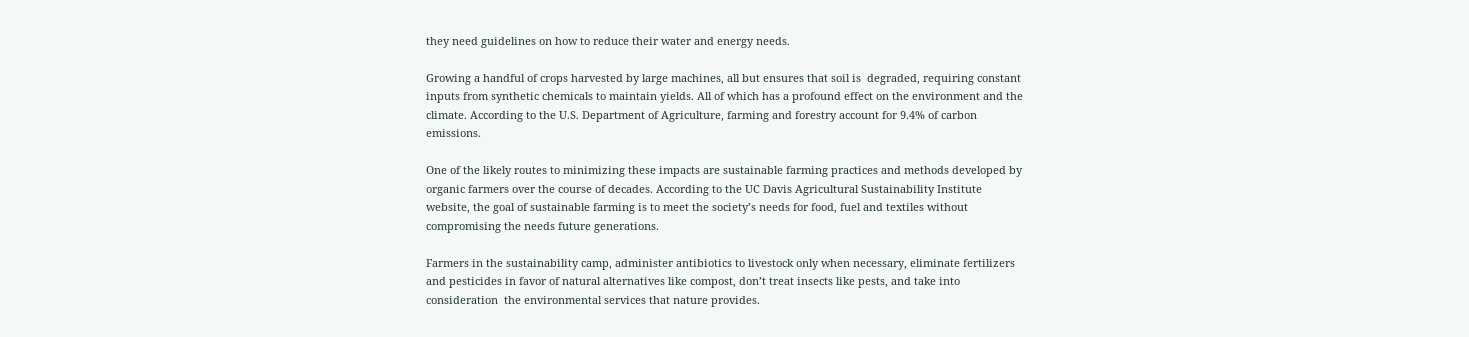they need guidelines on how to reduce their water and energy needs.

Growing a handful of crops harvested by large machines, all but ensures that soil is  degraded, requiring constant inputs from synthetic chemicals to maintain yields. All of which has a profound effect on the environment and the climate. According to the U.S. Department of Agriculture, farming and forestry account for 9.4% of carbon emissions.

One of the likely routes to minimizing these impacts are sustainable farming practices and methods developed by organic farmers over the course of decades. According to the UC Davis Agricultural Sustainability Institute website, the goal of sustainable farming is to meet the society’s needs for food, fuel and textiles without compromising the needs future generations.

Farmers in the sustainability camp, administer antibiotics to livestock only when necessary, eliminate fertilizers and pesticides in favor of natural alternatives like compost, don’t treat insects like pests, and take into consideration  the environmental services that nature provides.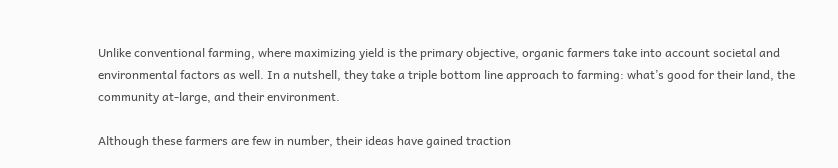Unlike conventional farming, where maximizing yield is the primary objective, organic farmers take into account societal and environmental factors as well. In a nutshell, they take a triple bottom line approach to farming: what’s good for their land, the community at-large, and their environment.

Although these farmers are few in number, their ideas have gained traction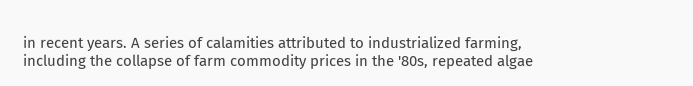in recent years. A series of calamities attributed to industrialized farming, including the collapse of farm commodity prices in the '80s, repeated algae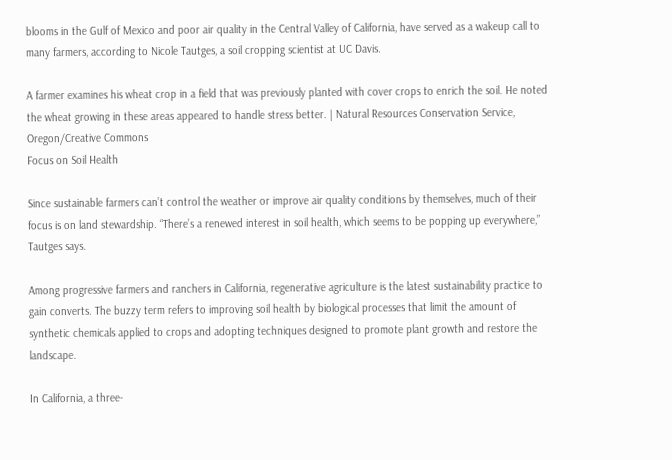blooms in the Gulf of Mexico and poor air quality in the Central Valley of California, have served as a wakeup call to many farmers, according to Nicole Tautges, a soil cropping scientist at UC Davis.

A farmer examines his wheat crop in a field that was previously planted with cover crops to enrich the soil. He noted the wheat growing in these areas appeared to handle stress better. | Natural Resources Conservation Service, Oregon/Creative Commons
Focus on Soil Health

Since sustainable farmers can’t control the weather or improve air quality conditions by themselves, much of their focus is on land stewardship. “There’s a renewed interest in soil health, which seems to be popping up everywhere,”
Tautges says.

Among progressive farmers and ranchers in California, regenerative agriculture is the latest sustainability practice to gain converts. The buzzy term refers to improving soil health by biological processes that limit the amount of synthetic chemicals applied to crops and adopting techniques designed to promote plant growth and restore the landscape.

In California, a three-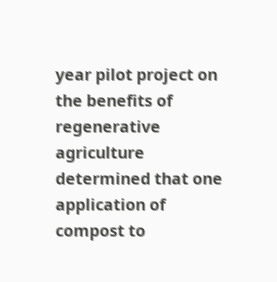year pilot project on the benefits of regenerative agriculture determined that one application of compost to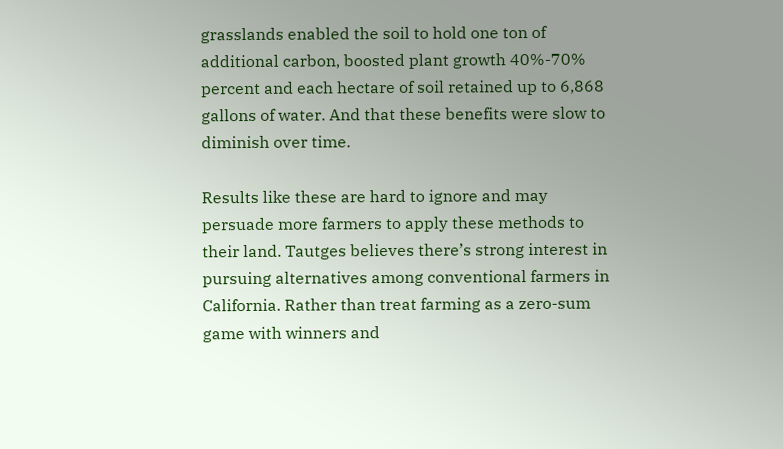grasslands enabled the soil to hold one ton of additional carbon, boosted plant growth 40%-70% percent and each hectare of soil retained up to 6,868 gallons of water. And that these benefits were slow to diminish over time.

Results like these are hard to ignore and may persuade more farmers to apply these methods to their land. Tautges believes there’s strong interest in pursuing alternatives among conventional farmers in California. Rather than treat farming as a zero-sum game with winners and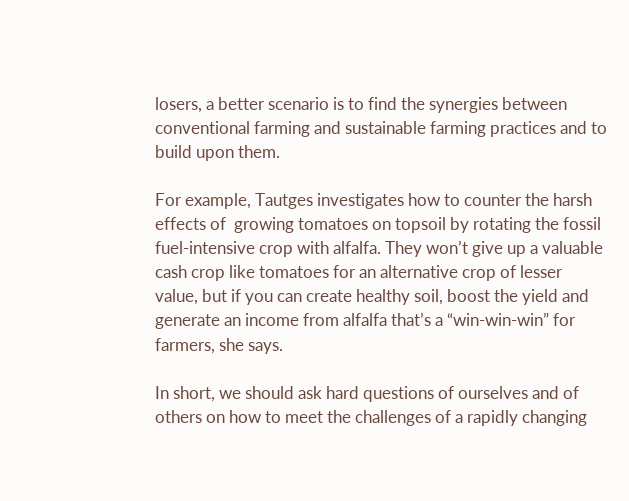losers, a better scenario is to find the synergies between conventional farming and sustainable farming practices and to build upon them.

For example, Tautges investigates how to counter the harsh effects of  growing tomatoes on topsoil by rotating the fossil fuel-intensive crop with alfalfa. They won’t give up a valuable cash crop like tomatoes for an alternative crop of lesser value, but if you can create healthy soil, boost the yield and generate an income from alfalfa that’s a “win-win-win” for farmers, she says.

In short, we should ask hard questions of ourselves and of others on how to meet the challenges of a rapidly changing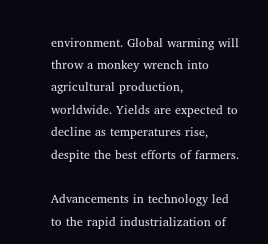environment. Global warming will throw a monkey wrench into agricultural production, worldwide. Yields are expected to decline as temperatures rise, despite the best efforts of farmers.

Advancements in technology led to the rapid industrialization of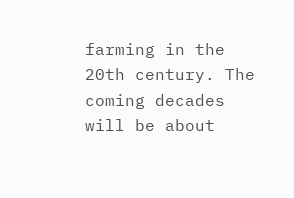farming in the 20th century. The coming decades will be about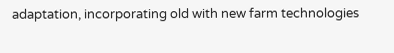adaptation, incorporating old with new farm technologies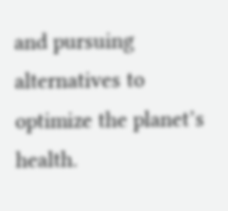and pursuing alternatives to optimize the planet’s health.